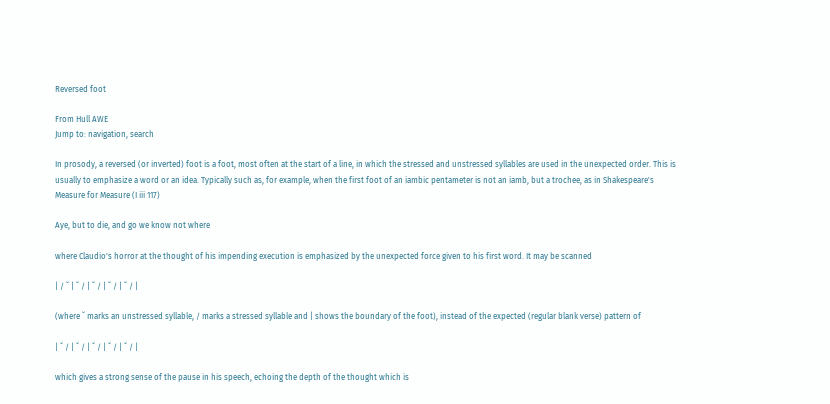Reversed foot

From Hull AWE
Jump to: navigation, search

In prosody, a reversed (or inverted) foot is a foot, most often at the start of a line, in which the stressed and unstressed syllables are used in the unexpected order. This is usually to emphasize a word or an idea. Typically such as, for example, when the first foot of an iambic pentameter is not an iamb, but a trochee, as in Shakespeare's Measure for Measure (I iii 117)

Aye, but to die, and go we know not where

where Claudio's horror at the thought of his impending execution is emphasized by the unexpected force given to his first word. It may be scanned

| / ˘ | ˘ / | ˘ / | ˘ / | ˘ / |

(where ˘ marks an unstressed syllable, / marks a stressed syllable and | shows the boundary of the foot), instead of the expected (regular blank verse) pattern of

| ˘ / | ˘ / | ˘ / | ˘ / | ˘ / |

which gives a strong sense of the pause in his speech, echoing the depth of the thought which is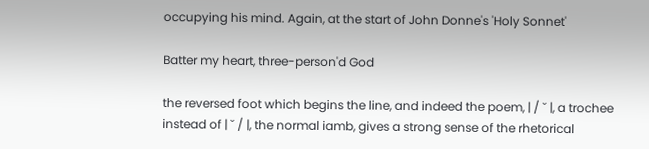occupying his mind. Again, at the start of John Donne's 'Holy Sonnet'

Batter my heart, three-person'd God

the reversed foot which begins the line, and indeed the poem, | / ˘ |, a trochee instead of | ˘ / |, the normal iamb, gives a strong sense of the rhetorical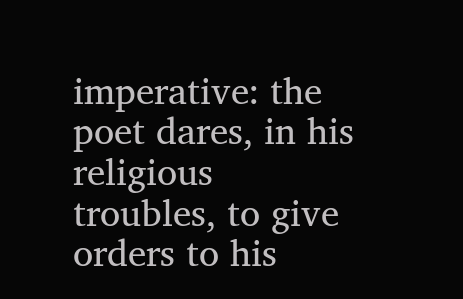imperative: the poet dares, in his religious troubles, to give orders to his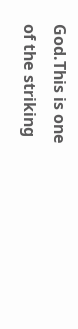God.This is one of the striking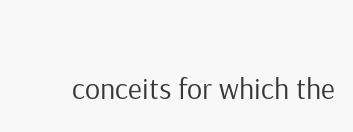conceits for which the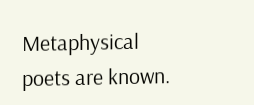Metaphysical poets are known.